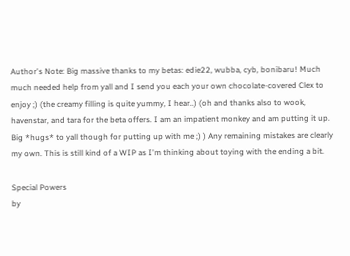Author's Note: Big massive thanks to my betas: edie22, wubba, cyb, bonibaru! Much much needed help from yall and I send you each your own chocolate-covered Clex to enjoy ;) (the creamy filling is quite yummy, I hear..) (oh and thanks also to wook, havenstar, and tara for the beta offers. I am an impatient monkey and am putting it up. Big *hugs* to yall though for putting up with me ;) ) Any remaining mistakes are clearly my own. This is still kind of a WIP as I'm thinking about toying with the ending a bit.

Special Powers
by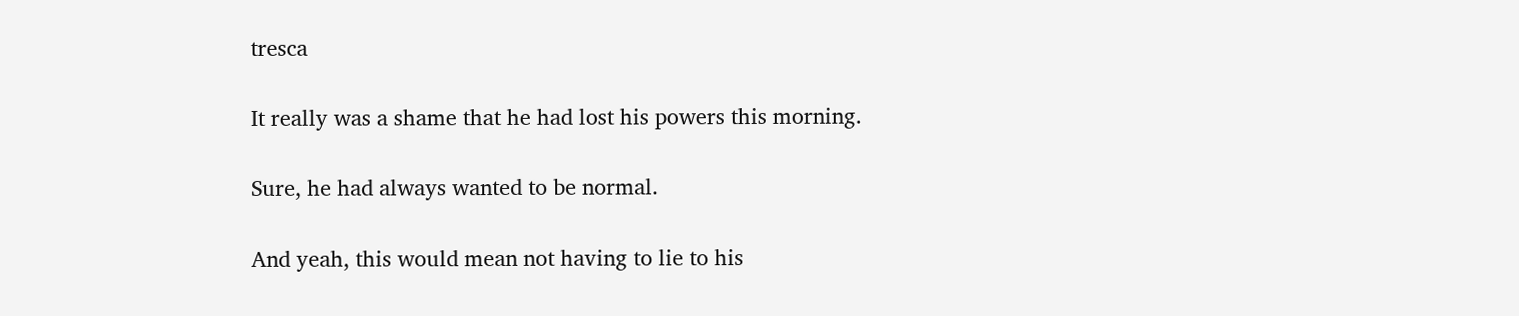tresca

It really was a shame that he had lost his powers this morning.

Sure, he had always wanted to be normal.

And yeah, this would mean not having to lie to his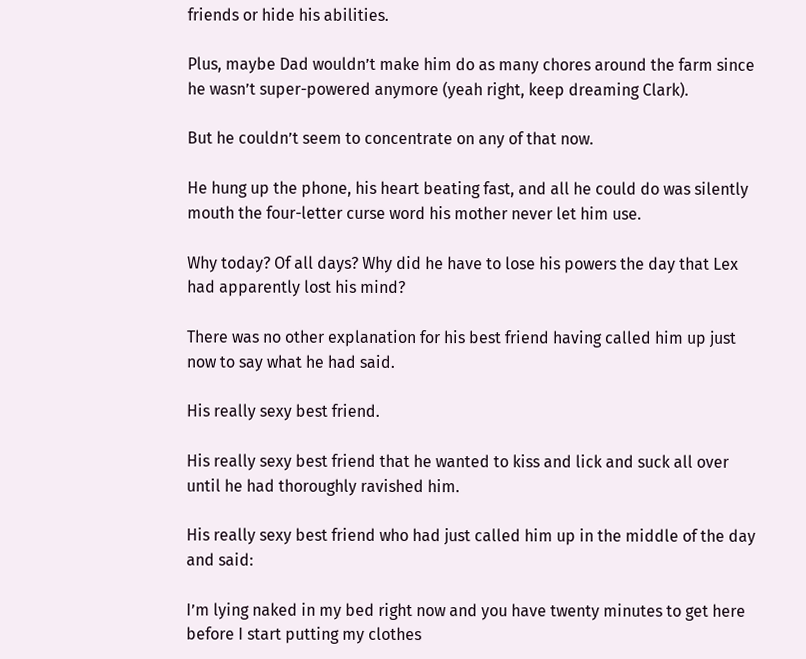friends or hide his abilities.

Plus, maybe Dad wouldn’t make him do as many chores around the farm since he wasn’t super-powered anymore (yeah right, keep dreaming Clark).

But he couldn’t seem to concentrate on any of that now.

He hung up the phone, his heart beating fast, and all he could do was silently mouth the four-letter curse word his mother never let him use.

Why today? Of all days? Why did he have to lose his powers the day that Lex had apparently lost his mind?

There was no other explanation for his best friend having called him up just now to say what he had said.

His really sexy best friend.

His really sexy best friend that he wanted to kiss and lick and suck all over until he had thoroughly ravished him.

His really sexy best friend who had just called him up in the middle of the day and said:

I’m lying naked in my bed right now and you have twenty minutes to get here before I start putting my clothes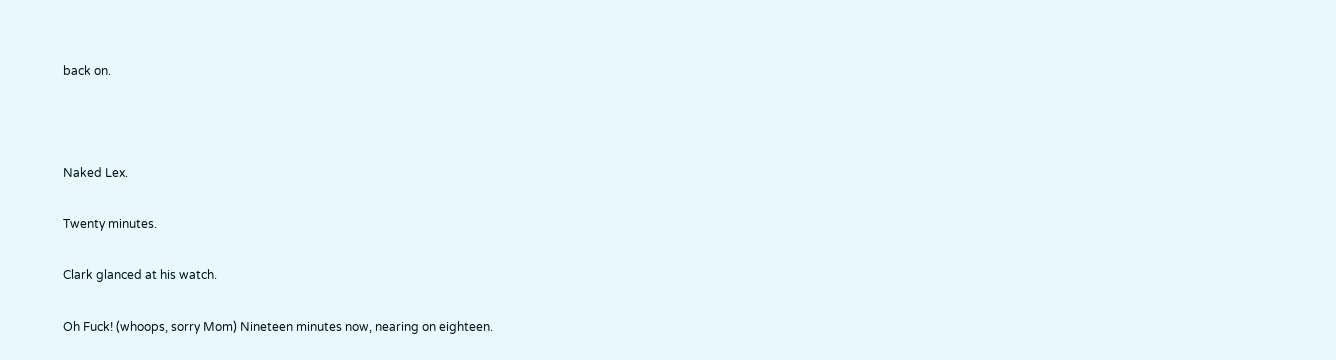back on.



Naked Lex.

Twenty minutes.

Clark glanced at his watch.

Oh Fuck! (whoops, sorry Mom) Nineteen minutes now, nearing on eighteen.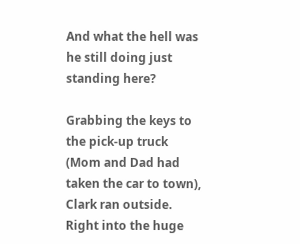And what the hell was he still doing just standing here?

Grabbing the keys to the pick-up truck (Mom and Dad had taken the car to town), Clark ran outside. Right into the huge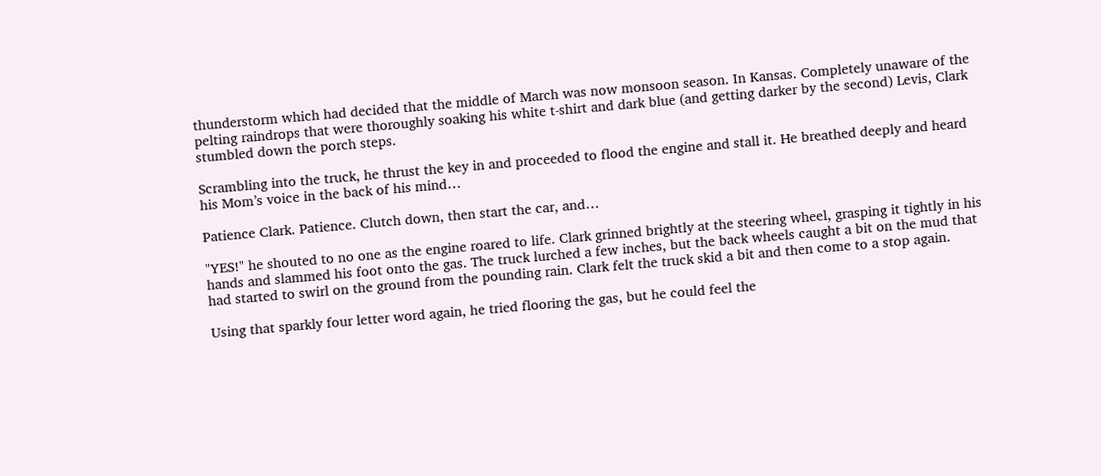thunderstorm which had decided that the middle of March was now monsoon season. In Kansas. Completely unaware of the pelting raindrops that were thoroughly soaking his white t-shirt and dark blue (and getting darker by the second) Levis, Clark stumbled down the porch steps.

Scrambling into the truck, he thrust the key in and proceeded to flood the engine and stall it. He breathed deeply and heard his Mom’s voice in the back of his mind…

Patience Clark. Patience. Clutch down, then start the car, and…

"YES!" he shouted to no one as the engine roared to life. Clark grinned brightly at the steering wheel, grasping it tightly in his hands and slammed his foot onto the gas. The truck lurched a few inches, but the back wheels caught a bit on the mud that had started to swirl on the ground from the pounding rain. Clark felt the truck skid a bit and then come to a stop again.

Using that sparkly four letter word again, he tried flooring the gas, but he could feel the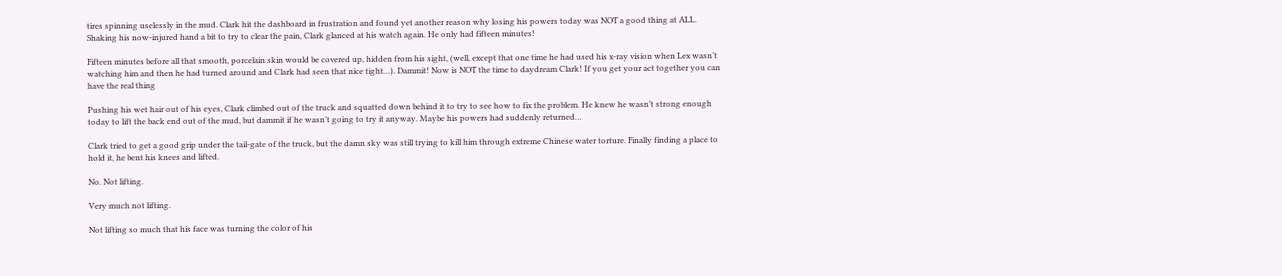tires spinning uselessly in the mud. Clark hit the dashboard in frustration and found yet another reason why losing his powers today was NOT a good thing at ALL. Shaking his now-injured hand a bit to try to clear the pain, Clark glanced at his watch again. He only had fifteen minutes!

Fifteen minutes before all that smooth, porcelain skin would be covered up, hidden from his sight, (well, except that one time he had used his x-ray vision when Lex wasn’t watching him and then he had turned around and Clark had seen that nice tight…). Dammit! Now is NOT the time to daydream Clark! If you get your act together you can have the real thing

Pushing his wet hair out of his eyes, Clark climbed out of the truck and squatted down behind it to try to see how to fix the problem. He knew he wasn’t strong enough today to lift the back end out of the mud, but dammit if he wasn’t going to try it anyway. Maybe his powers had suddenly returned…

Clark tried to get a good grip under the tail-gate of the truck, but the damn sky was still trying to kill him through extreme Chinese water torture. Finally finding a place to hold it, he bent his knees and lifted.

No. Not lifting.

Very much not lifting.

Not lifting so much that his face was turning the color of his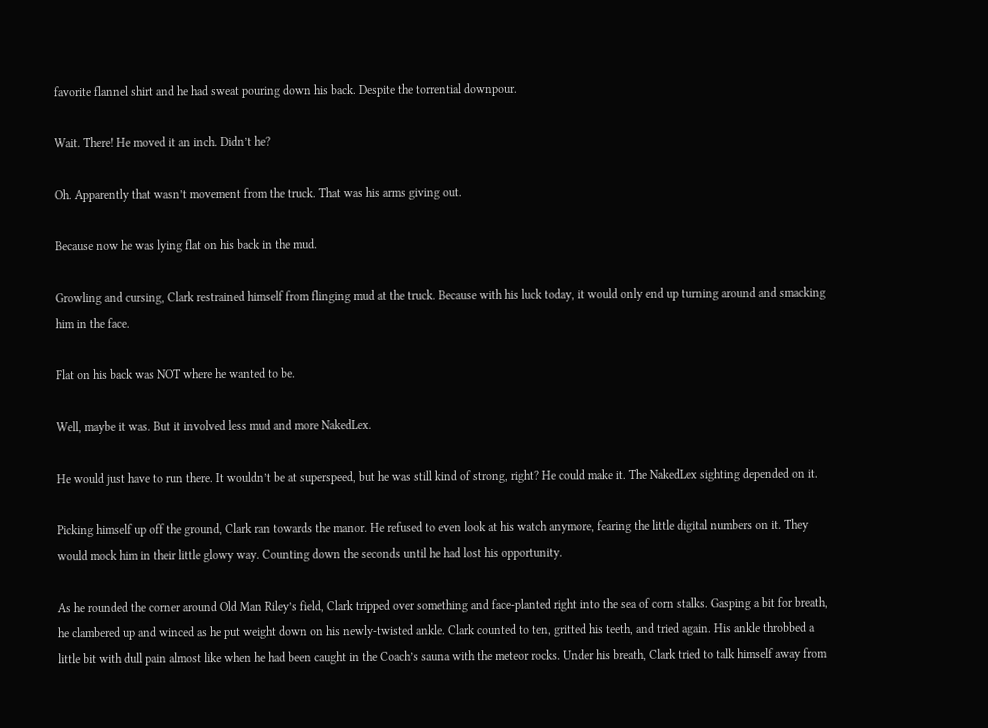favorite flannel shirt and he had sweat pouring down his back. Despite the torrential downpour.

Wait. There! He moved it an inch. Didn’t he?

Oh. Apparently that wasn’t movement from the truck. That was his arms giving out.

Because now he was lying flat on his back in the mud.

Growling and cursing, Clark restrained himself from flinging mud at the truck. Because with his luck today, it would only end up turning around and smacking him in the face.

Flat on his back was NOT where he wanted to be.

Well, maybe it was. But it involved less mud and more NakedLex.

He would just have to run there. It wouldn’t be at superspeed, but he was still kind of strong, right? He could make it. The NakedLex sighting depended on it.

Picking himself up off the ground, Clark ran towards the manor. He refused to even look at his watch anymore, fearing the little digital numbers on it. They would mock him in their little glowy way. Counting down the seconds until he had lost his opportunity.

As he rounded the corner around Old Man Riley’s field, Clark tripped over something and face-planted right into the sea of corn stalks. Gasping a bit for breath, he clambered up and winced as he put weight down on his newly-twisted ankle. Clark counted to ten, gritted his teeth, and tried again. His ankle throbbed a little bit with dull pain almost like when he had been caught in the Coach’s sauna with the meteor rocks. Under his breath, Clark tried to talk himself away from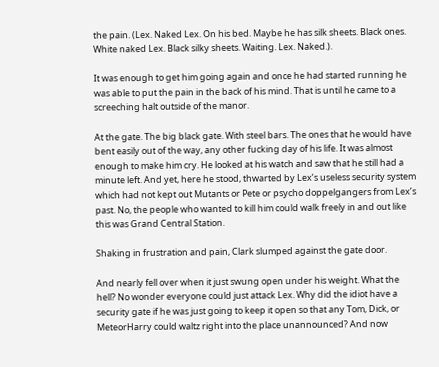the pain. (Lex. Naked Lex. On his bed. Maybe he has silk sheets. Black ones. White naked Lex. Black silky sheets. Waiting. Lex. Naked.).

It was enough to get him going again and once he had started running he was able to put the pain in the back of his mind. That is until he came to a screeching halt outside of the manor.

At the gate. The big black gate. With steel bars. The ones that he would have bent easily out of the way, any other fucking day of his life. It was almost enough to make him cry. He looked at his watch and saw that he still had a minute left. And yet, here he stood, thwarted by Lex’s useless security system which had not kept out Mutants or Pete or psycho doppelgangers from Lex’s past. No, the people who wanted to kill him could walk freely in and out like this was Grand Central Station.

Shaking in frustration and pain, Clark slumped against the gate door.

And nearly fell over when it just swung open under his weight. What the hell? No wonder everyone could just attack Lex. Why did the idiot have a security gate if he was just going to keep it open so that any Tom, Dick, or MeteorHarry could waltz right into the place unannounced? And now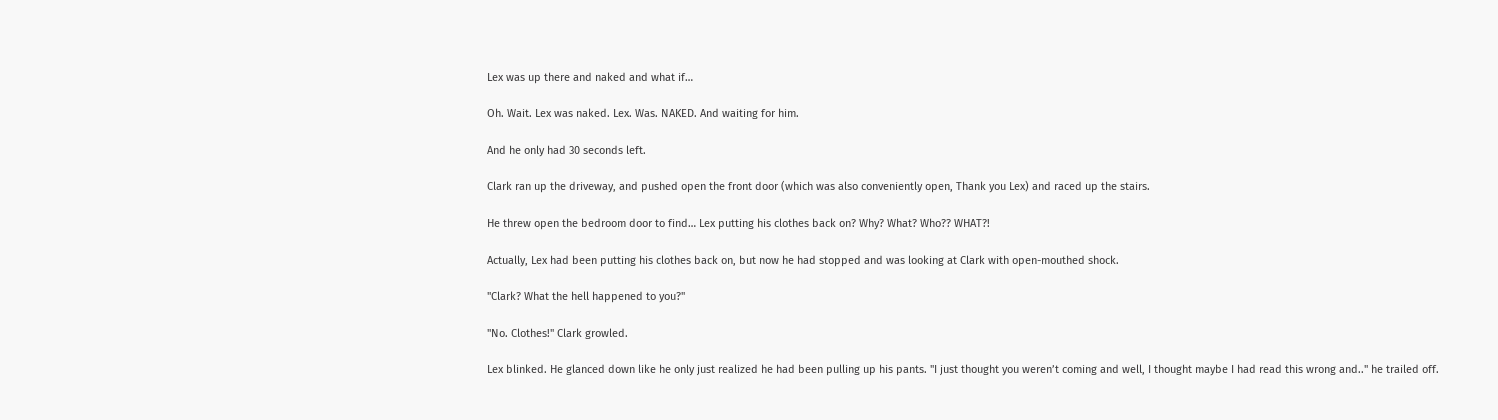Lex was up there and naked and what if…

Oh. Wait. Lex was naked. Lex. Was. NAKED. And waiting for him.

And he only had 30 seconds left.

Clark ran up the driveway, and pushed open the front door (which was also conveniently open, Thank you Lex) and raced up the stairs.

He threw open the bedroom door to find… Lex putting his clothes back on? Why? What? Who?? WHAT?!

Actually, Lex had been putting his clothes back on, but now he had stopped and was looking at Clark with open-mouthed shock.

"Clark? What the hell happened to you?"

"No. Clothes!" Clark growled.

Lex blinked. He glanced down like he only just realized he had been pulling up his pants. "I just thought you weren’t coming and well, I thought maybe I had read this wrong and.." he trailed off.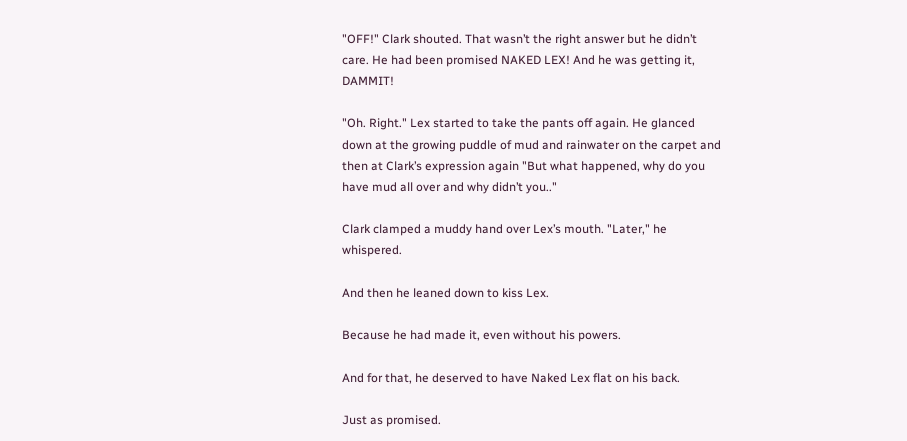"OFF!" Clark shouted. That wasn’t the right answer but he didn’t care. He had been promised NAKED LEX! And he was getting it, DAMMIT!

"Oh. Right." Lex started to take the pants off again. He glanced down at the growing puddle of mud and rainwater on the carpet and then at Clark’s expression again "But what happened, why do you have mud all over and why didn’t you.."

Clark clamped a muddy hand over Lex’s mouth. "Later," he whispered.

And then he leaned down to kiss Lex.

Because he had made it, even without his powers.

And for that, he deserved to have Naked Lex flat on his back.

Just as promised.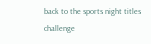back to the sports night titles challenge